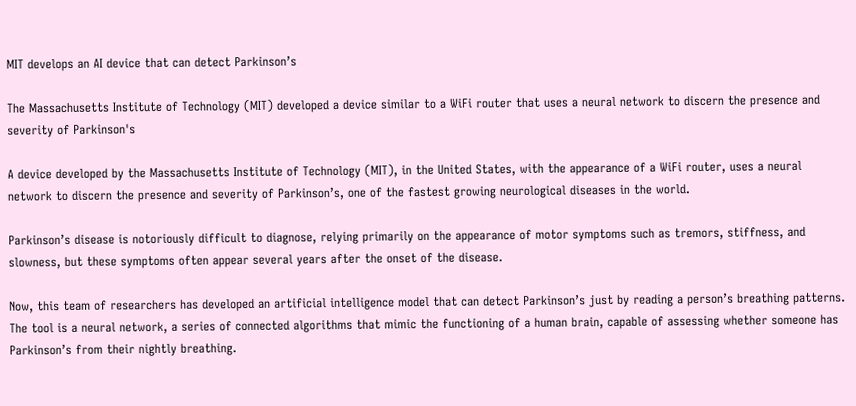MIT develops an AI device that can detect Parkinson’s

The Massachusetts Institute of Technology (MIT) developed a device similar to a WiFi router that uses a neural network to discern the presence and severity of Parkinson's

A device developed by the Massachusetts Institute of Technology (MIT), in the United States, with the appearance of a WiFi router, uses a neural network to discern the presence and severity of Parkinson’s, one of the fastest growing neurological diseases in the world.

Parkinson’s disease is notoriously difficult to diagnose, relying primarily on the appearance of motor symptoms such as tremors, stiffness, and slowness, but these symptoms often appear several years after the onset of the disease.

Now, this team of researchers has developed an artificial intelligence model that can detect Parkinson’s just by reading a person’s breathing patterns. The tool is a neural network, a series of connected algorithms that mimic the functioning of a human brain, capable of assessing whether someone has Parkinson’s from their nightly breathing.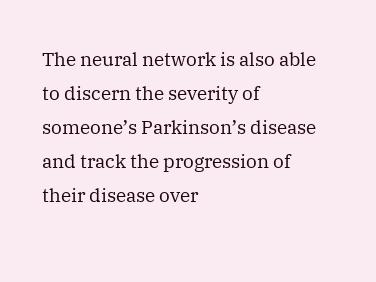The neural network is also able to discern the severity of someone’s Parkinson’s disease and track the progression of their disease over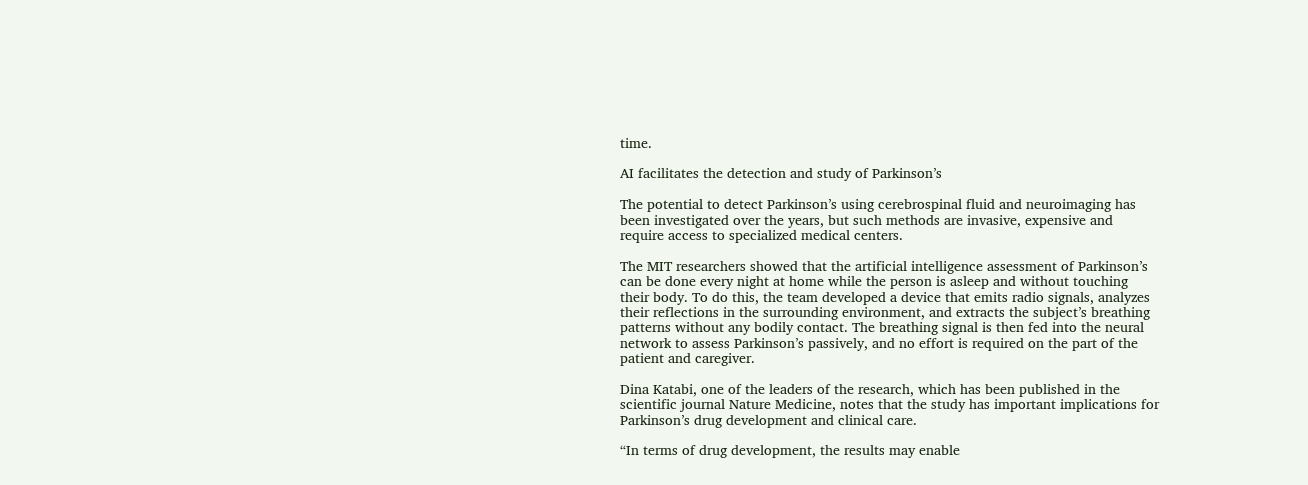time.

AI facilitates the detection and study of Parkinson’s

The potential to detect Parkinson’s using cerebrospinal fluid and neuroimaging has been investigated over the years, but such methods are invasive, expensive and require access to specialized medical centers.

The MIT researchers showed that the artificial intelligence assessment of Parkinson’s can be done every night at home while the person is asleep and without touching their body. To do this, the team developed a device that emits radio signals, analyzes their reflections in the surrounding environment, and extracts the subject’s breathing patterns without any bodily contact. The breathing signal is then fed into the neural network to assess Parkinson’s passively, and no effort is required on the part of the patient and caregiver.

Dina Katabi, one of the leaders of the research, which has been published in the scientific journal Nature Medicine, notes that the study has important implications for Parkinson’s drug development and clinical care.

“In terms of drug development, the results may enable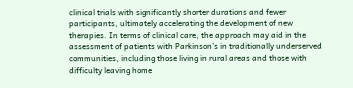clinical trials with significantly shorter durations and fewer participants, ultimately accelerating the development of new therapies. In terms of clinical care, the approach may aid in the assessment of patients with Parkinson’s in traditionally underserved communities, including those living in rural areas and those with difficulty leaving home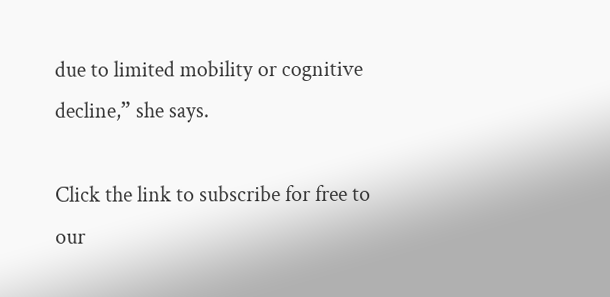due to limited mobility or cognitive decline,” she says.

Click the link to subscribe for free to our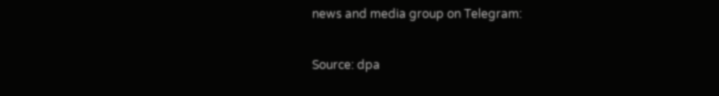news and media group on Telegram:

Source: dpa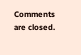Comments are closed.